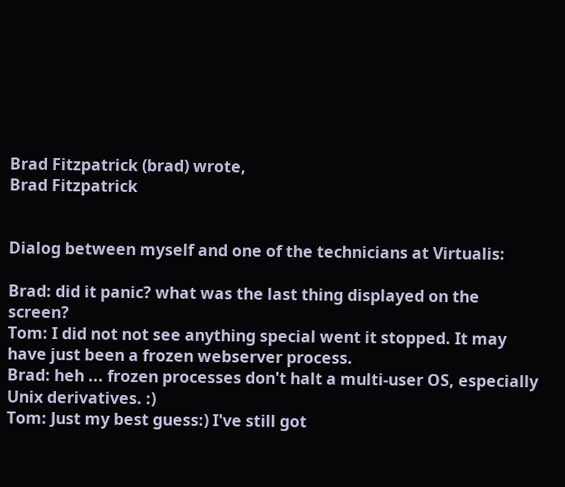Brad Fitzpatrick (brad) wrote,
Brad Fitzpatrick


Dialog between myself and one of the technicians at Virtualis:

Brad: did it panic? what was the last thing displayed on the screen?
Tom: I did not not see anything special went it stopped. It may have just been a frozen webserver process.
Brad: heh ... frozen processes don't halt a multi-user OS, especially Unix derivatives. :)
Tom: Just my best guess:) I've still got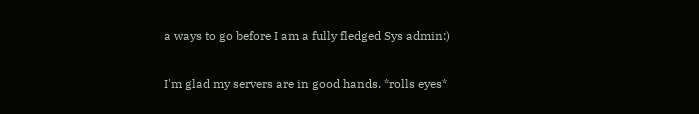a ways to go before I am a fully fledged Sys admin:)

I'm glad my servers are in good hands. *rolls eyes*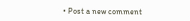• Post a new comment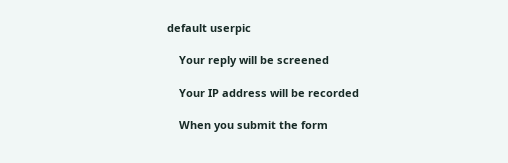default userpic

    Your reply will be screened

    Your IP address will be recorded

    When you submit the form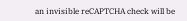an invisible reCAPTCHA check will be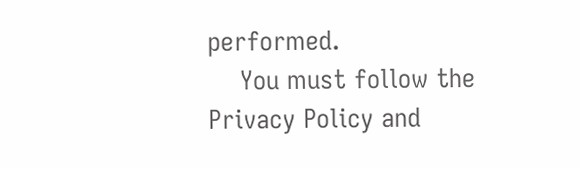performed.
    You must follow the Privacy Policy and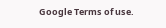Google Terms of use.